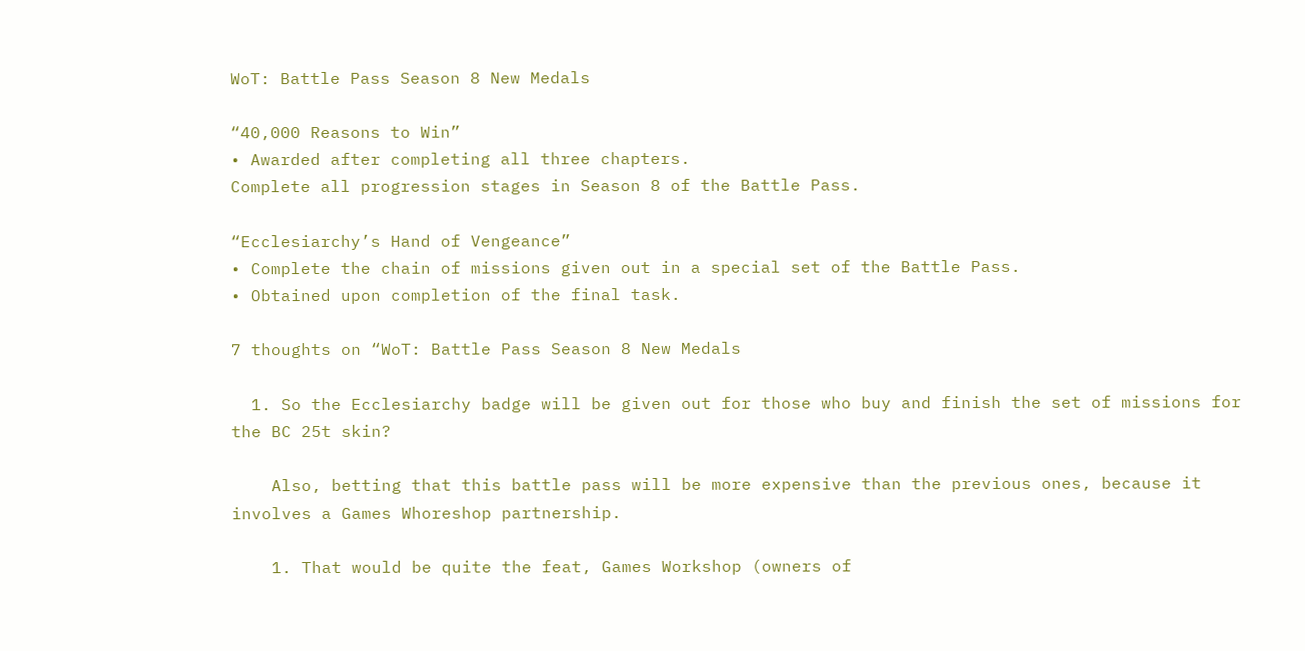WoT: Battle Pass Season 8 New Medals

“40,000 Reasons to Win”
• Awarded after completing all three chapters.
Complete all progression stages in Season 8 of the Battle Pass.

“Ecclesiarchy’s Hand of Vengeance”
• Complete the chain of missions given out in a special set of the Battle Pass.
• Obtained upon completion of the final task.

7 thoughts on “WoT: Battle Pass Season 8 New Medals

  1. So the Ecclesiarchy badge will be given out for those who buy and finish the set of missions for the BC 25t skin?

    Also, betting that this battle pass will be more expensive than the previous ones, because it involves a Games Whoreshop partnership.

    1. That would be quite the feat, Games Workshop (owners of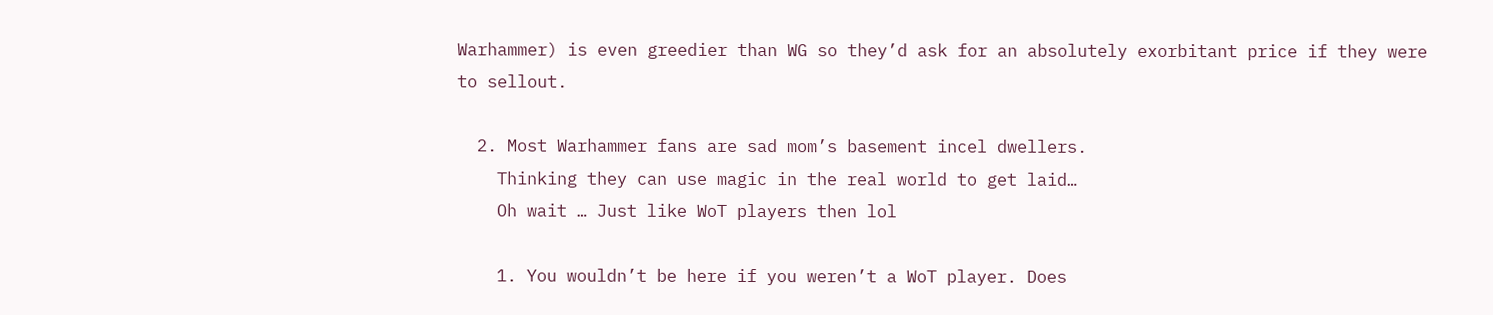Warhammer) is even greedier than WG so they’d ask for an absolutely exorbitant price if they were to sellout.

  2. Most Warhammer fans are sad mom’s basement incel dwellers.
    Thinking they can use magic in the real world to get laid…
    Oh wait … Just like WoT players then lol

    1. You wouldn’t be here if you weren’t a WoT player. Does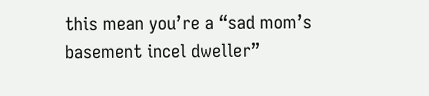this mean you’re a “sad mom’s basement incel dweller”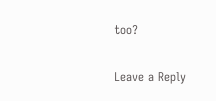too?

Leave a Reply